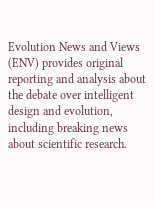Evolution News and Views (ENV) provides original reporting and analysis about the debate over intelligent design and evolution, including breaking news about scientific research.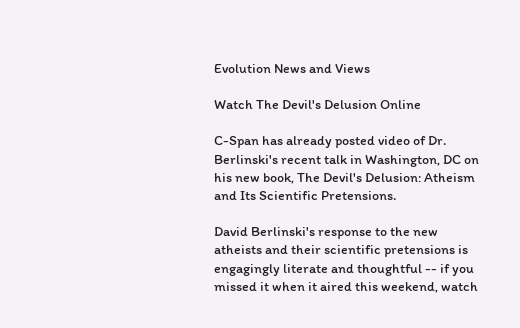Evolution News and Views

Watch The Devil's Delusion Online

C-Span has already posted video of Dr. Berlinski's recent talk in Washington, DC on his new book, The Devil's Delusion: Atheism and Its Scientific Pretensions.

David Berlinski's response to the new atheists and their scientific pretensions is engagingly literate and thoughtful -- if you missed it when it aired this weekend, watch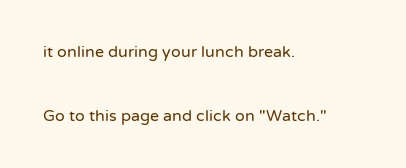it online during your lunch break.

Go to this page and click on "Watch."